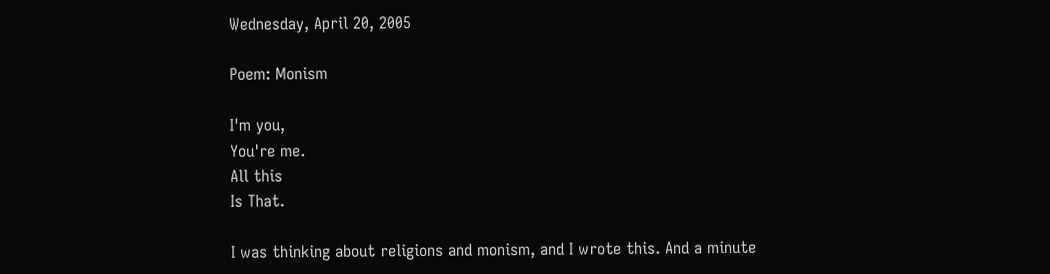Wednesday, April 20, 2005

Poem: Monism

I'm you,
You're me.
All this
Is That.

I was thinking about religions and monism, and I wrote this. And a minute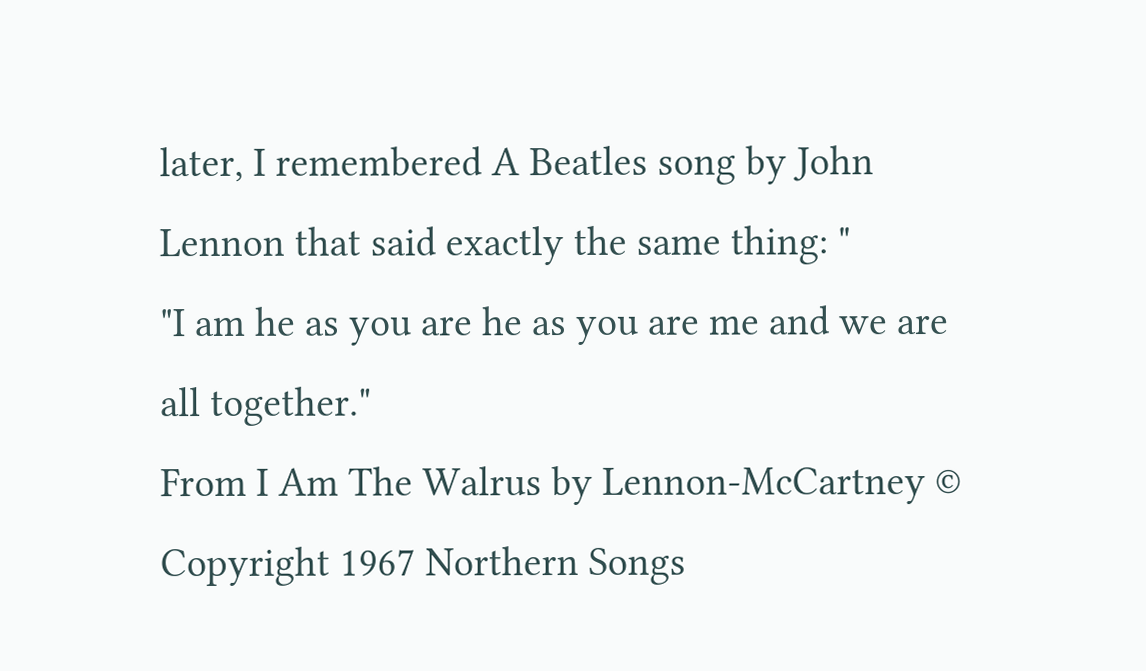later, I remembered A Beatles song by John Lennon that said exactly the same thing: "
"I am he as you are he as you are me and we are all together."
From I Am The Walrus by Lennon-McCartney © Copyright 1967 Northern Songs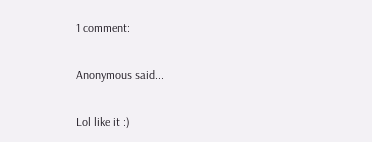1 comment:

Anonymous said...

Lol like it :)